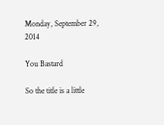Monday, September 29, 2014

You Bastard

So the title is a little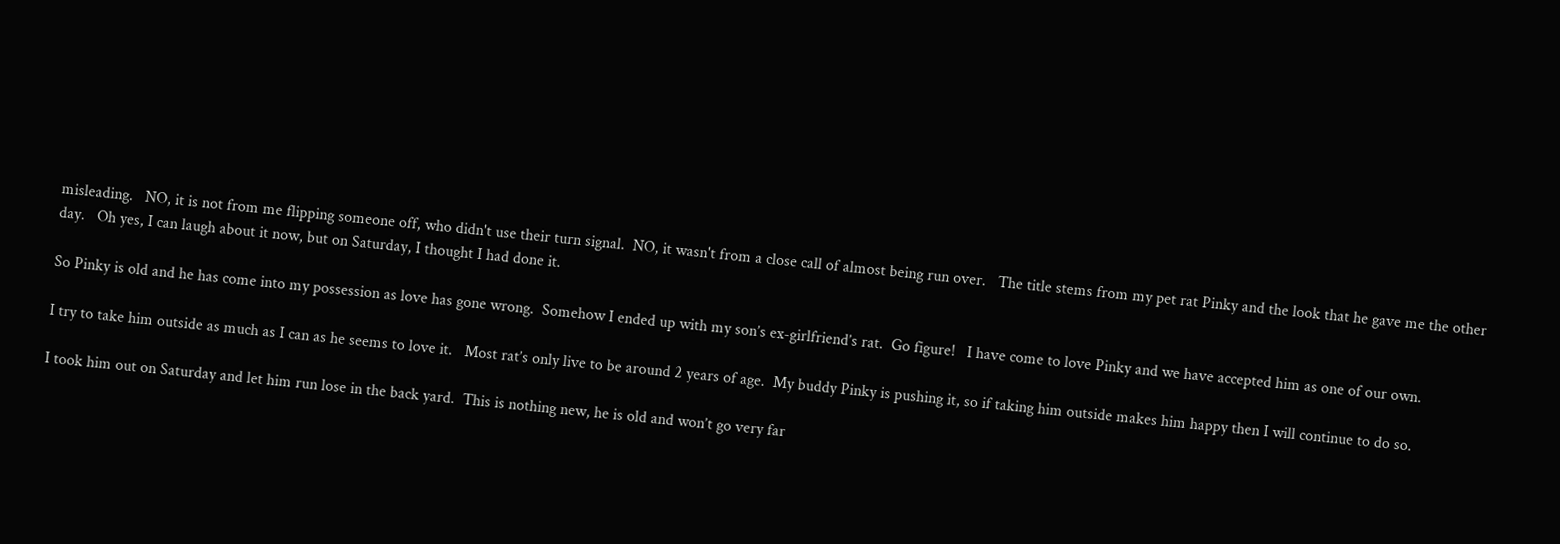misleading.   NO, it is not from me flipping someone off, who didn't use their turn signal.  NO, it wasn't from a close call of almost being run over.   The title stems from my pet rat Pinky and the look that he gave me the other day.   Oh yes, I can laugh about it now, but on Saturday, I thought I had done it.

So Pinky is old and he has come into my possession as love has gone wrong.  Somehow I ended up with my son’s ex-girlfriend’s rat.  Go figure!   I have come to love Pinky and we have accepted him as one of our own.

I try to take him outside as much as I can as he seems to love it.   Most rat’s only live to be around 2 years of age.  My buddy Pinky is pushing it, so if taking him outside makes him happy then I will continue to do so.

I took him out on Saturday and let him run lose in the back yard.  This is nothing new, he is old and won’t go very far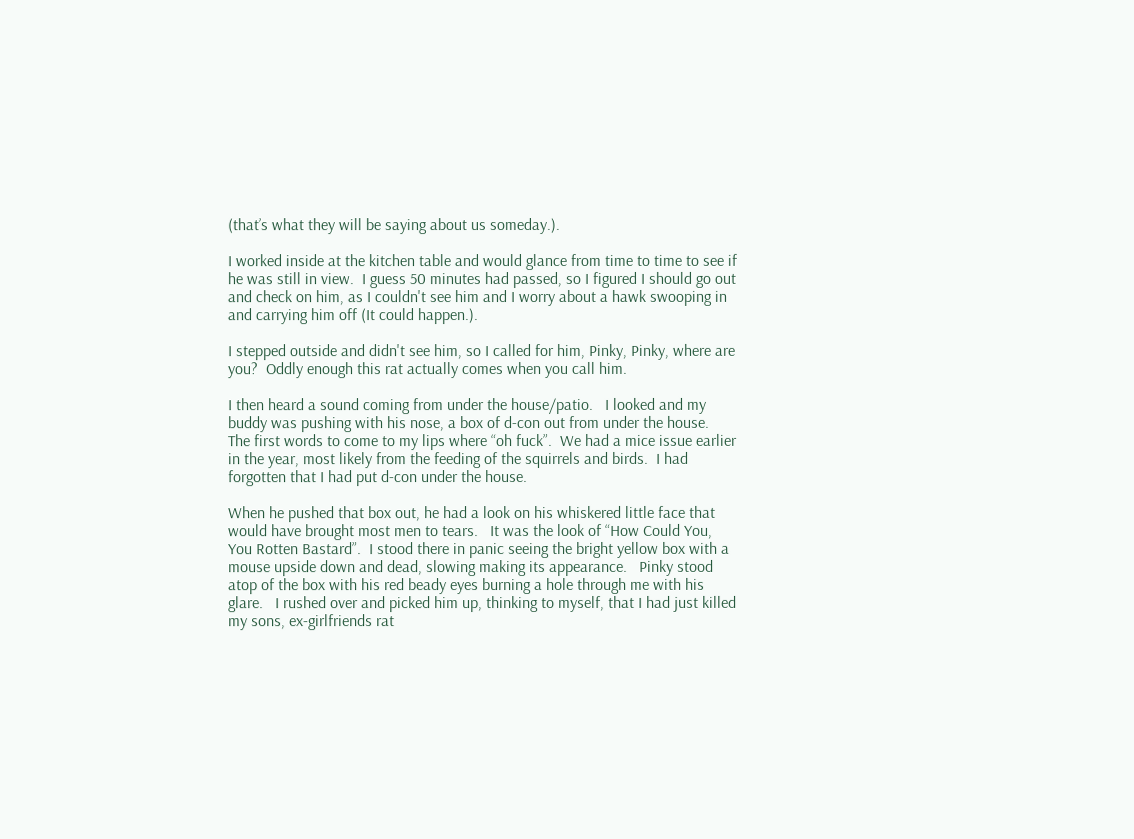(that’s what they will be saying about us someday.).

I worked inside at the kitchen table and would glance from time to time to see if he was still in view.  I guess 50 minutes had passed, so I figured I should go out and check on him, as I couldn't see him and I worry about a hawk swooping in and carrying him off (It could happen.).

I stepped outside and didn't see him, so I called for him, Pinky, Pinky, where are you?  Oddly enough this rat actually comes when you call him.

I then heard a sound coming from under the house/patio.   I looked and my buddy was pushing with his nose, a box of d-con out from under the house.   The first words to come to my lips where “oh fuck”.  We had a mice issue earlier in the year, most likely from the feeding of the squirrels and birds.  I had forgotten that I had put d-con under the house.

When he pushed that box out, he had a look on his whiskered little face that would have brought most men to tears.   It was the look of “How Could You, You Rotten Bastard”.  I stood there in panic seeing the bright yellow box with a mouse upside down and dead, slowing making its appearance.   Pinky stood atop of the box with his red beady eyes burning a hole through me with his glare.   I rushed over and picked him up, thinking to myself, that I had just killed my sons, ex-girlfriends rat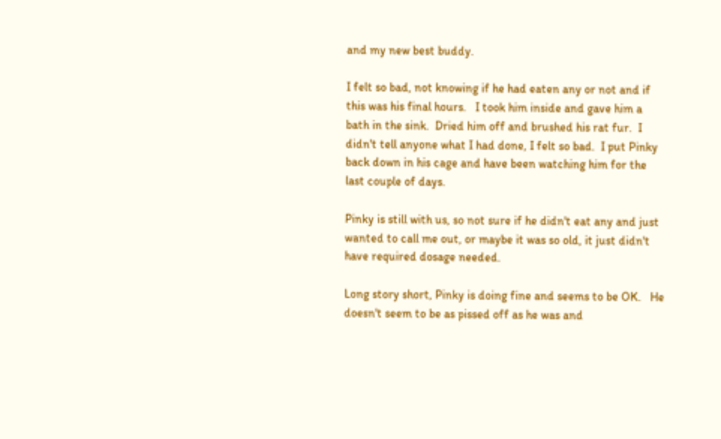and my new best buddy.

I felt so bad, not knowing if he had eaten any or not and if this was his final hours.   I took him inside and gave him a bath in the sink.  Dried him off and brushed his rat fur.  I didn't tell anyone what I had done, I felt so bad.  I put Pinky back down in his cage and have been watching him for the last couple of days.

Pinky is still with us, so not sure if he didn't eat any and just wanted to call me out, or maybe it was so old, it just didn't have required dosage needed.

Long story short, Pinky is doing fine and seems to be OK.   He doesn't seem to be as pissed off as he was and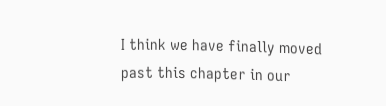I think we have finally moved past this chapter in our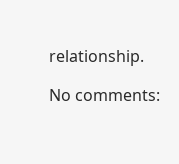relationship.

No comments: